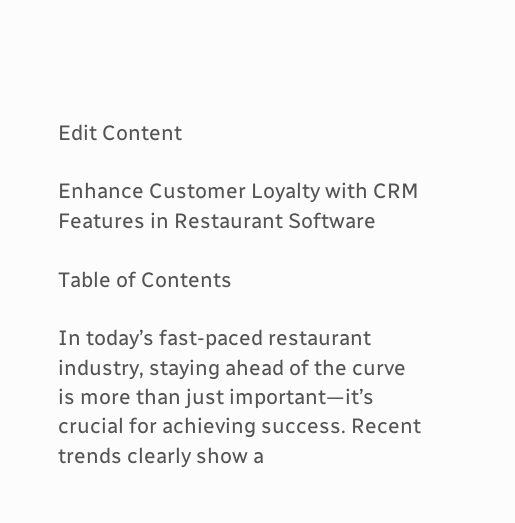Edit Content

Enhance Customer Loyalty with CRM Features in Restaurant Software

Table of Contents

In today’s fast-paced restaurant industry, staying ahead of the curve is more than just important—it’s crucial for achieving success. Recent trends clearly show a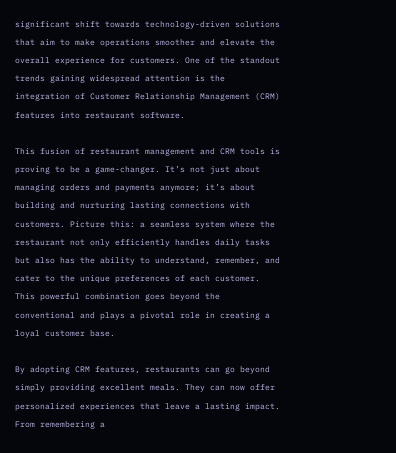significant shift towards technology-driven solutions that aim to make operations smoother and elevate the overall experience for customers. One of the standout trends gaining widespread attention is the integration of Customer Relationship Management (CRM) features into restaurant software.

This fusion of restaurant management and CRM tools is proving to be a game-changer. It’s not just about managing orders and payments anymore; it’s about building and nurturing lasting connections with customers. Picture this: a seamless system where the restaurant not only efficiently handles daily tasks but also has the ability to understand, remember, and cater to the unique preferences of each customer. This powerful combination goes beyond the conventional and plays a pivotal role in creating a loyal customer base.

By adopting CRM features, restaurants can go beyond simply providing excellent meals. They can now offer personalized experiences that leave a lasting impact. From remembering a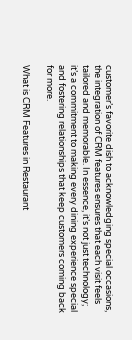customer’s favorite dish to acknowledging special occasions, the integration of CRM features ensures that each visit feels tailored and memorable. In essence, it’s not just technology; it’s a commitment to making every dining experience special and fostering relationships that keep customers coming back for more.

What is CRM Features in Restaurant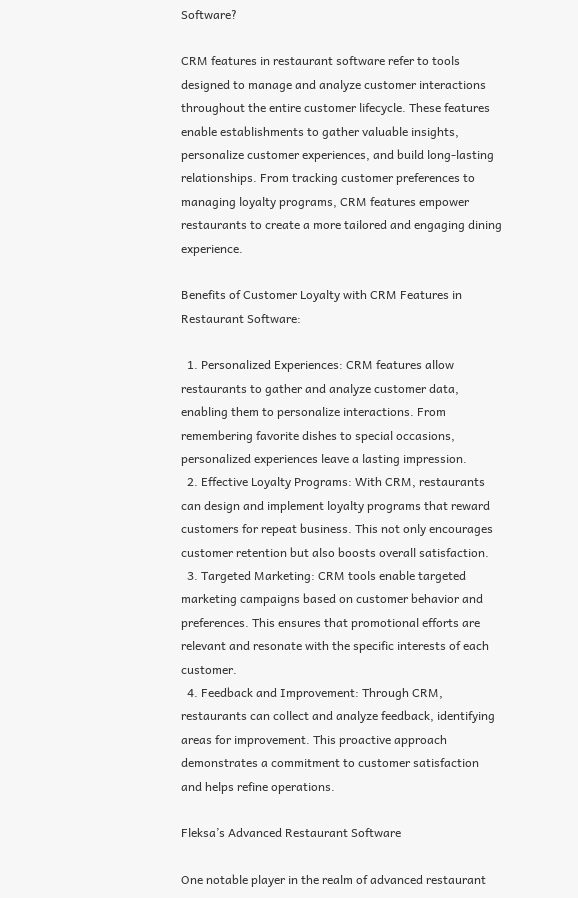Software?

CRM features in restaurant software refer to tools designed to manage and analyze customer interactions throughout the entire customer lifecycle. These features enable establishments to gather valuable insights, personalize customer experiences, and build long-lasting relationships. From tracking customer preferences to managing loyalty programs, CRM features empower restaurants to create a more tailored and engaging dining experience.

Benefits of Customer Loyalty with CRM Features in Restaurant Software:

  1. Personalized Experiences: CRM features allow restaurants to gather and analyze customer data, enabling them to personalize interactions. From remembering favorite dishes to special occasions, personalized experiences leave a lasting impression.
  2. Effective Loyalty Programs: With CRM, restaurants can design and implement loyalty programs that reward customers for repeat business. This not only encourages customer retention but also boosts overall satisfaction.
  3. Targeted Marketing: CRM tools enable targeted marketing campaigns based on customer behavior and preferences. This ensures that promotional efforts are relevant and resonate with the specific interests of each customer.
  4. Feedback and Improvement: Through CRM, restaurants can collect and analyze feedback, identifying areas for improvement. This proactive approach demonstrates a commitment to customer satisfaction and helps refine operations.

Fleksa’s Advanced Restaurant Software

One notable player in the realm of advanced restaurant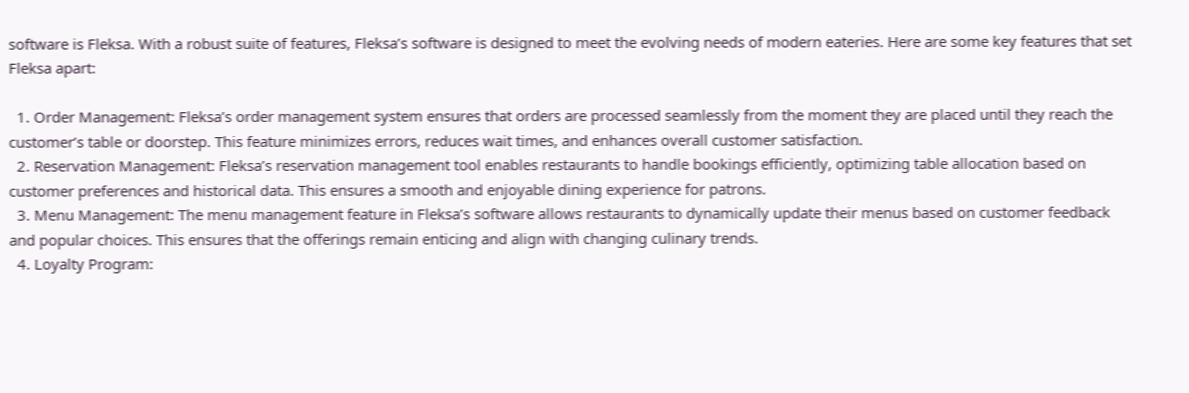software is Fleksa. With a robust suite of features, Fleksa’s software is designed to meet the evolving needs of modern eateries. Here are some key features that set Fleksa apart:

  1. Order Management: Fleksa’s order management system ensures that orders are processed seamlessly from the moment they are placed until they reach the customer’s table or doorstep. This feature minimizes errors, reduces wait times, and enhances overall customer satisfaction.
  2. Reservation Management: Fleksa’s reservation management tool enables restaurants to handle bookings efficiently, optimizing table allocation based on customer preferences and historical data. This ensures a smooth and enjoyable dining experience for patrons.
  3. Menu Management: The menu management feature in Fleksa’s software allows restaurants to dynamically update their menus based on customer feedback and popular choices. This ensures that the offerings remain enticing and align with changing culinary trends.
  4. Loyalty Program: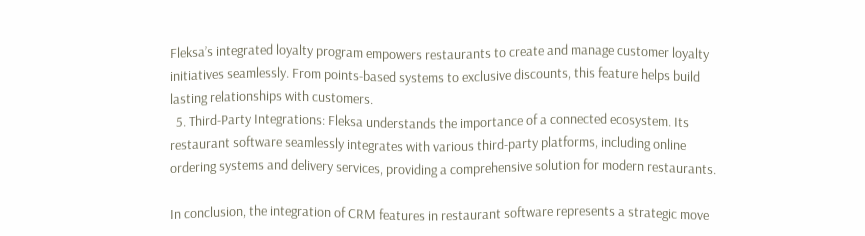Fleksa’s integrated loyalty program empowers restaurants to create and manage customer loyalty initiatives seamlessly. From points-based systems to exclusive discounts, this feature helps build lasting relationships with customers.
  5. Third-Party Integrations: Fleksa understands the importance of a connected ecosystem. Its restaurant software seamlessly integrates with various third-party platforms, including online ordering systems and delivery services, providing a comprehensive solution for modern restaurants.

In conclusion, the integration of CRM features in restaurant software represents a strategic move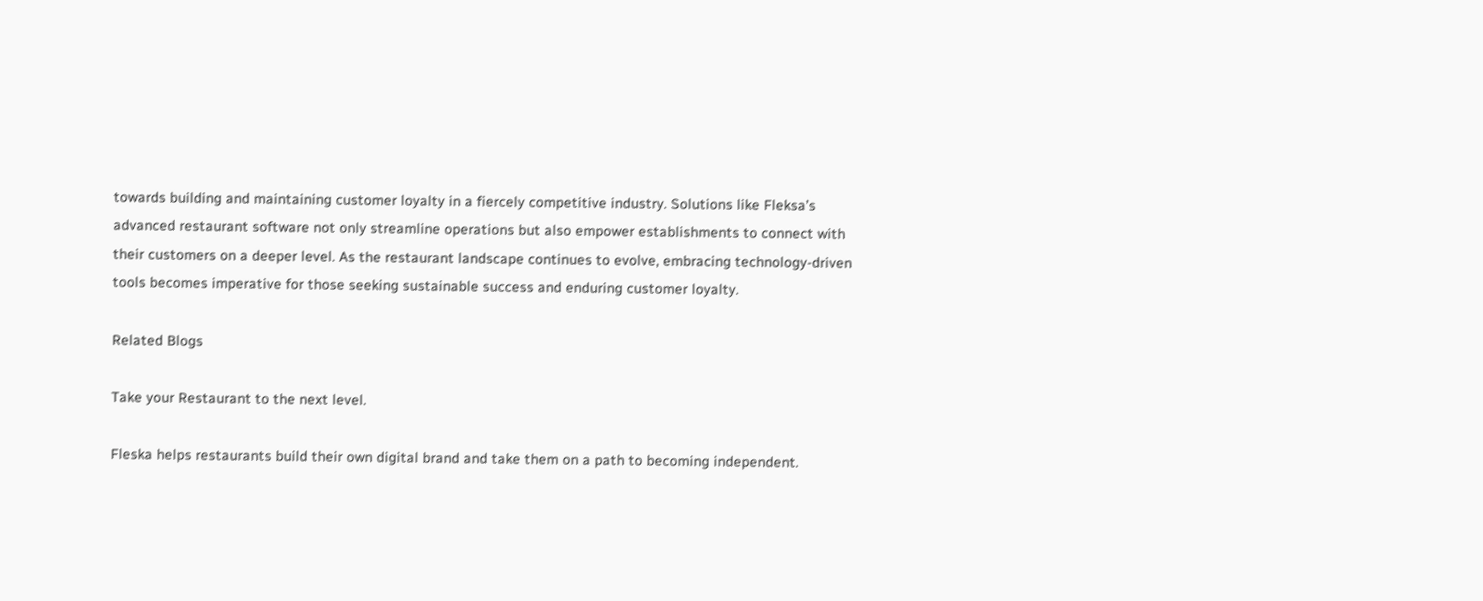towards building and maintaining customer loyalty in a fiercely competitive industry. Solutions like Fleksa’s advanced restaurant software not only streamline operations but also empower establishments to connect with their customers on a deeper level. As the restaurant landscape continues to evolve, embracing technology-driven tools becomes imperative for those seeking sustainable success and enduring customer loyalty.

Related Blogs

Take your Restaurant to the next level.

Fleska helps restaurants build their own digital brand and take them on a path to becoming independent.